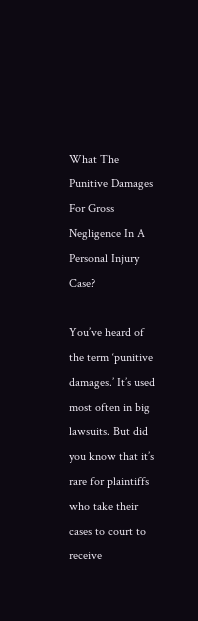What The Punitive Damages For Gross Negligence In A Personal Injury Case?

You’ve heard of the term ‘punitive damages.’ It’s used most often in big lawsuits. But did you know that it’s rare for plaintiffs who take their cases to court to receive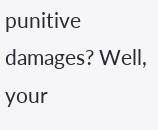punitive damages? Well, your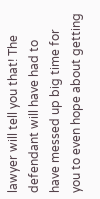lawyer will tell you that! The defendant will have had to have messed up big time for you to even hope about getting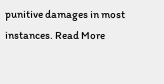punitive damages in most instances. Read More